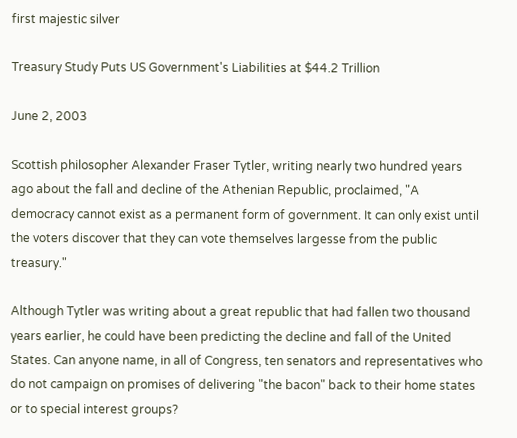first majestic silver

Treasury Study Puts US Government's Liabilities at $44.2 Trillion

June 2, 2003

Scottish philosopher Alexander Fraser Tytler, writing nearly two hundred years ago about the fall and decline of the Athenian Republic, proclaimed, "A democracy cannot exist as a permanent form of government. It can only exist until the voters discover that they can vote themselves largesse from the public treasury."

Although Tytler was writing about a great republic that had fallen two thousand years earlier, he could have been predicting the decline and fall of the United States. Can anyone name, in all of Congress, ten senators and representatives who do not campaign on promises of delivering "the bacon" back to their home states or to special interest groups?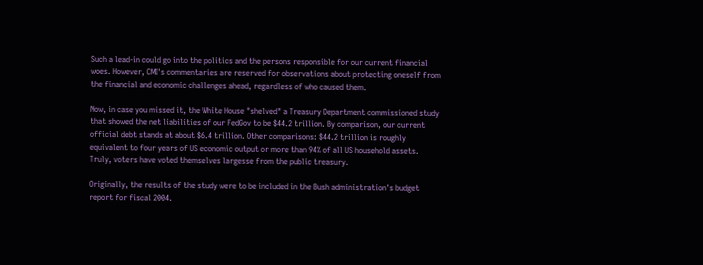Such a lead-in could go into the politics and the persons responsible for our current financial woes. However, CMI's commentaries are reserved for observations about protecting oneself from the financial and economic challenges ahead, regardless of who caused them.

Now, in case you missed it, the White House "shelved" a Treasury Department commissioned study that showed the net liabilities of our FedGov to be $44.2 trillion. By comparison, our current official debt stands at about $6.4 trillion. Other comparisons: $44.2 trillion is roughly equivalent to four years of US economic output or more than 94% of all US household assets. Truly, voters have voted themselves largesse from the public treasury.

Originally, the results of the study were to be included in the Bush administration's budget report for fiscal 2004.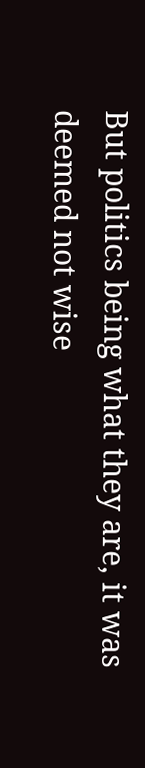But politics being what they are, it was deemed not wise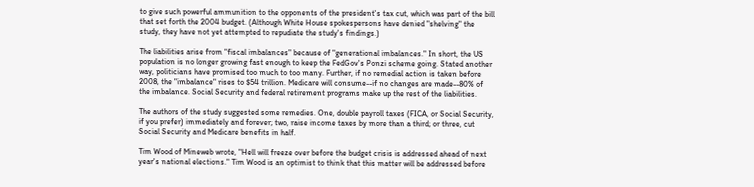to give such powerful ammunition to the opponents of the president's tax cut, which was part of the bill that set forth the 2004 budget. (Although White House spokespersons have denied "shelving" the study, they have not yet attempted to repudiate the study's findings.)

The liabilities arise from "fiscal imbalances" because of "generational imbalances." In short, the US population is no longer growing fast enough to keep the FedGov's Ponzi scheme going. Stated another way, politicians have promised too much to too many. Further, if no remedial action is taken before 2008, the "imbalance" rises to $54 trillion. Medicare will consume--if no changes are made--80% of the imbalance. Social Security and federal retirement programs make up the rest of the liabilities.

The authors of the study suggested some remedies. One, double payroll taxes (FICA, or Social Security, if you prefer) immediately and forever; two, raise income taxes by more than a third; or three, cut Social Security and Medicare benefits in half.

Tim Wood of Mineweb wrote, "Hell will freeze over before the budget crisis is addressed ahead of next year's national elections." Tim Wood is an optimist to think that this matter will be addressed before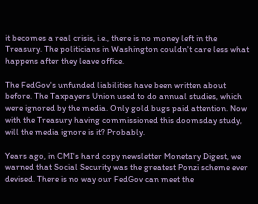it becomes a real crisis, i.e., there is no money left in the Treasury. The politicians in Washington couldn't care less what happens after they leave office.

The FedGov's unfunded liabilities have been written about before. The Taxpayers Union used to do annual studies, which were ignored by the media. Only gold bugs paid attention. Now with the Treasury having commissioned this doomsday study, will the media ignore is it? Probably.

Years ago, in CMI's hard copy newsletter Monetary Digest, we warned that Social Security was the greatest Ponzi scheme ever devised. There is no way our FedGov can meet the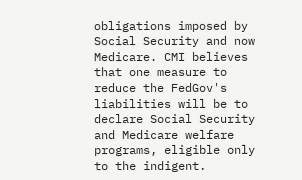obligations imposed by Social Security and now Medicare. CMI believes that one measure to reduce the FedGov's liabilities will be to declare Social Security and Medicare welfare programs, eligible only to the indigent.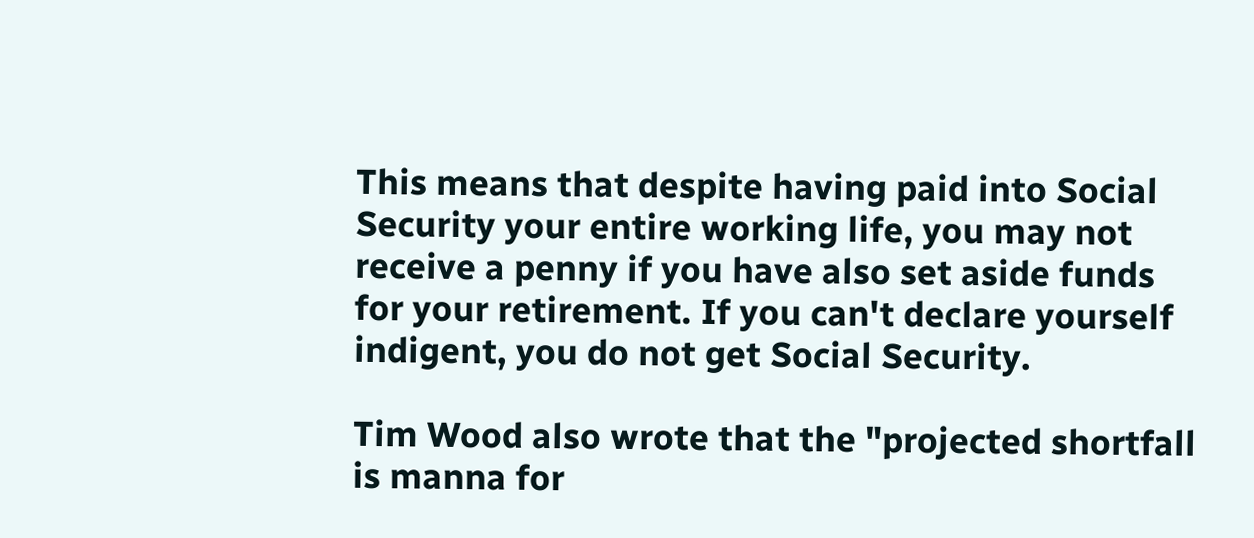This means that despite having paid into Social Security your entire working life, you may not receive a penny if you have also set aside funds for your retirement. If you can't declare yourself indigent, you do not get Social Security.

Tim Wood also wrote that the "projected shortfall is manna for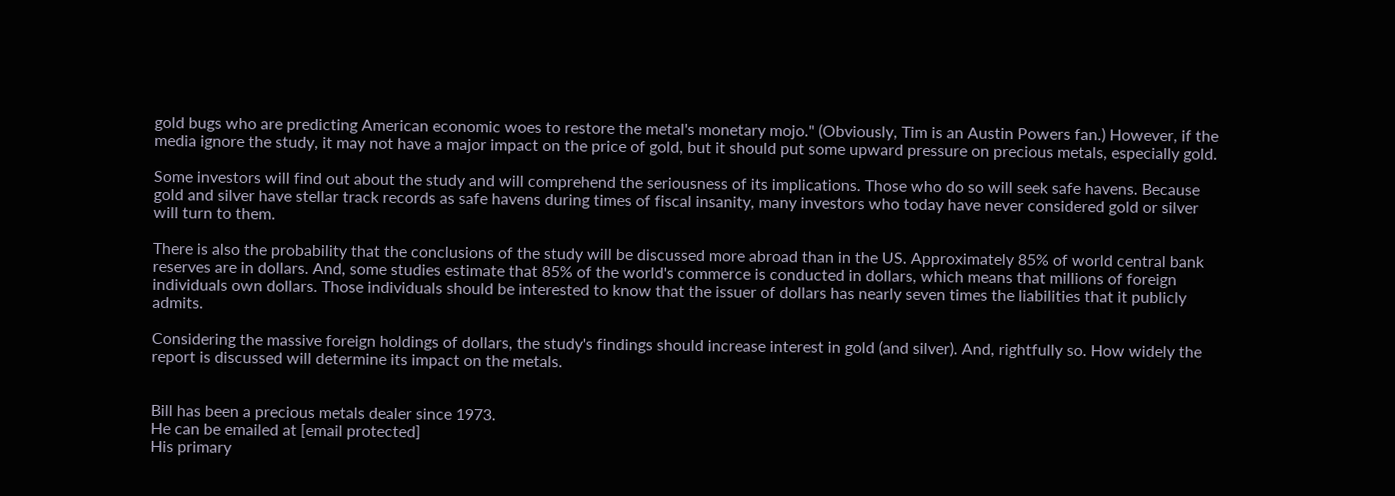gold bugs who are predicting American economic woes to restore the metal's monetary mojo." (Obviously, Tim is an Austin Powers fan.) However, if the media ignore the study, it may not have a major impact on the price of gold, but it should put some upward pressure on precious metals, especially gold.

Some investors will find out about the study and will comprehend the seriousness of its implications. Those who do so will seek safe havens. Because gold and silver have stellar track records as safe havens during times of fiscal insanity, many investors who today have never considered gold or silver will turn to them.

There is also the probability that the conclusions of the study will be discussed more abroad than in the US. Approximately 85% of world central bank reserves are in dollars. And, some studies estimate that 85% of the world's commerce is conducted in dollars, which means that millions of foreign individuals own dollars. Those individuals should be interested to know that the issuer of dollars has nearly seven times the liabilities that it publicly admits.

Considering the massive foreign holdings of dollars, the study's findings should increase interest in gold (and silver). And, rightfully so. How widely the report is discussed will determine its impact on the metals.


Bill has been a precious metals dealer since 1973.
He can be emailed at [email protected]
His primary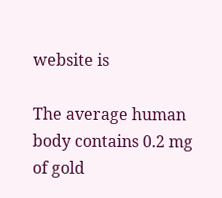website is

The average human body contains 0.2 mg of gold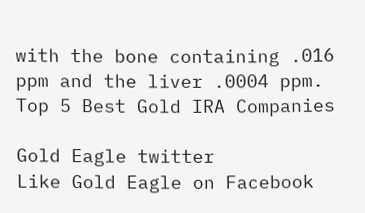with the bone containing .016 ppm and the liver .0004 ppm.
Top 5 Best Gold IRA Companies

Gold Eagle twitter                Like Gold Eagle on Facebook